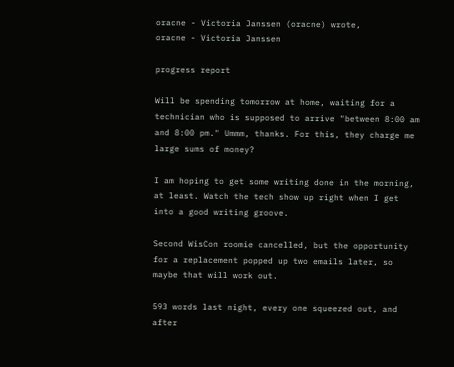oracne - Victoria Janssen (oracne) wrote,
oracne - Victoria Janssen

progress report

Will be spending tomorrow at home, waiting for a technician who is supposed to arrive "between 8:00 am and 8:00 pm." Ummm, thanks. For this, they charge me large sums of money?

I am hoping to get some writing done in the morning, at least. Watch the tech show up right when I get into a good writing groove.

Second WisCon roomie cancelled, but the opportunity for a replacement popped up two emails later, so maybe that will work out.

593 words last night, every one squeezed out, and after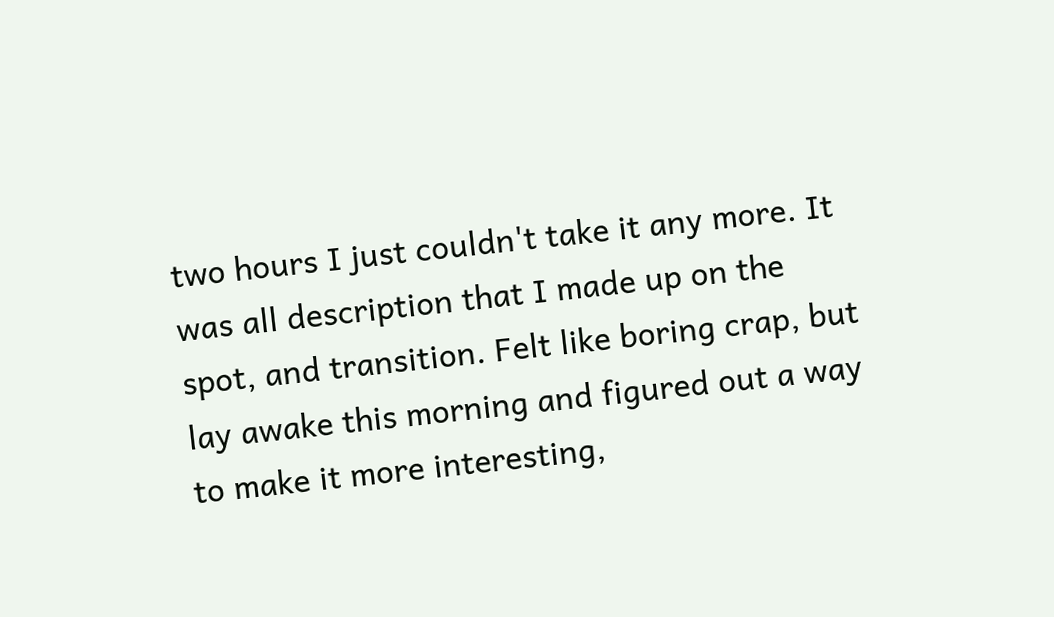two hours I just couldn't take it any more. It was all description that I made up on the spot, and transition. Felt like boring crap, but lay awake this morning and figured out a way to make it more interesting,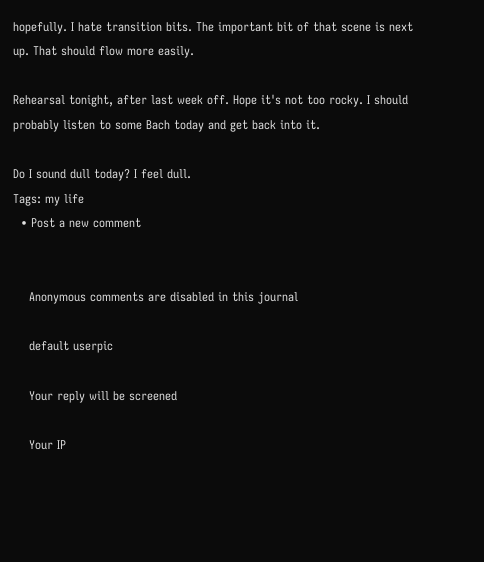hopefully. I hate transition bits. The important bit of that scene is next up. That should flow more easily.

Rehearsal tonight, after last week off. Hope it's not too rocky. I should probably listen to some Bach today and get back into it.

Do I sound dull today? I feel dull.
Tags: my life
  • Post a new comment


    Anonymous comments are disabled in this journal

    default userpic

    Your reply will be screened

    Your IP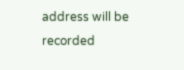address will be recorded